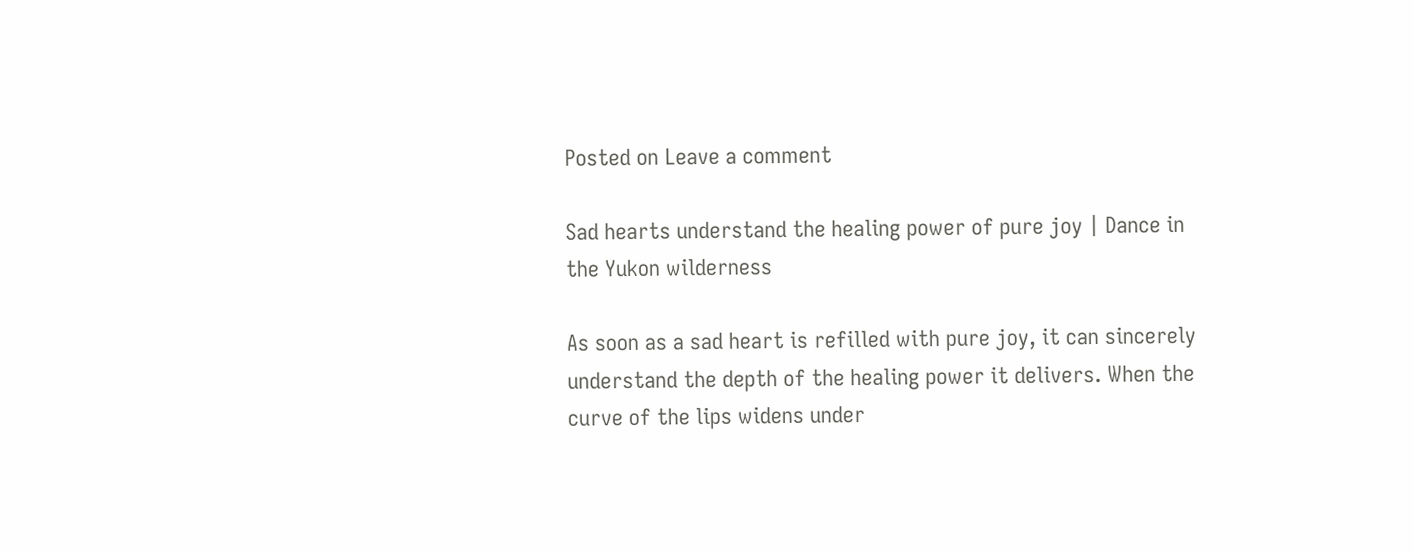Posted on Leave a comment

Sad hearts understand the healing power of pure joy | Dance in the Yukon wilderness

As soon as a sad heart is refilled with pure joy, it can sincerely understand the depth of the healing power it delivers. When the curve of the lips widens under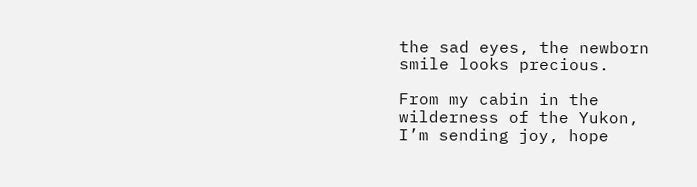the sad eyes, the newborn smile looks precious.

From my cabin in the wilderness of the Yukon, I’m sending joy, hope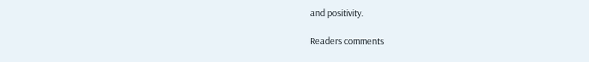and positivity.

Readers comments